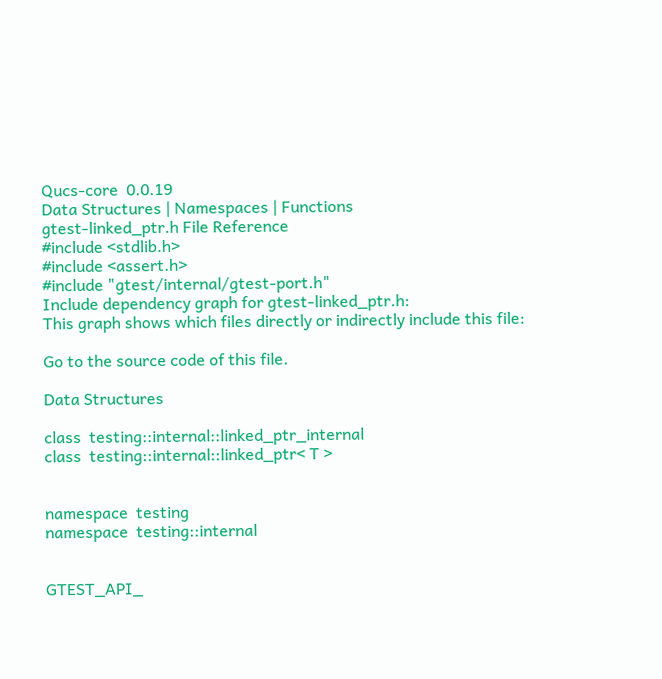Qucs-core  0.0.19
Data Structures | Namespaces | Functions
gtest-linked_ptr.h File Reference
#include <stdlib.h>
#include <assert.h>
#include "gtest/internal/gtest-port.h"
Include dependency graph for gtest-linked_ptr.h:
This graph shows which files directly or indirectly include this file:

Go to the source code of this file.

Data Structures

class  testing::internal::linked_ptr_internal
class  testing::internal::linked_ptr< T >


namespace  testing
namespace  testing::internal


GTEST_API_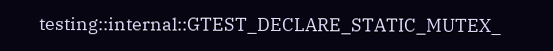testing::internal::GTEST_DECLARE_STATIC_MUTEX_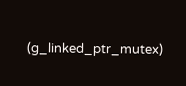(g_linked_ptr_mutex)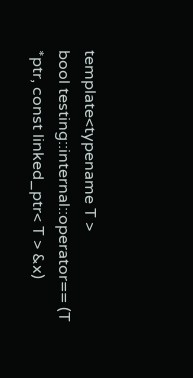template<typename T >
bool testing::internal::operator== (T *ptr, const linked_ptr< T > &x)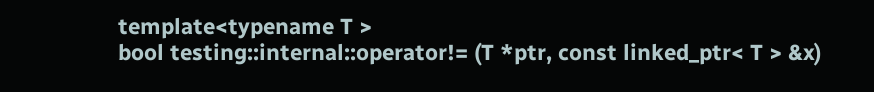template<typename T >
bool testing::internal::operator!= (T *ptr, const linked_ptr< T > &x)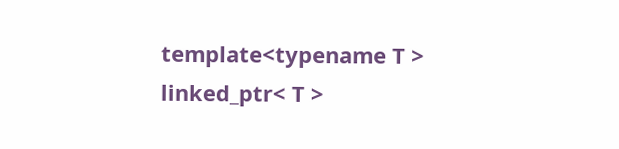template<typename T >
linked_ptr< T >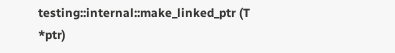testing::internal::make_linked_ptr (T *ptr)